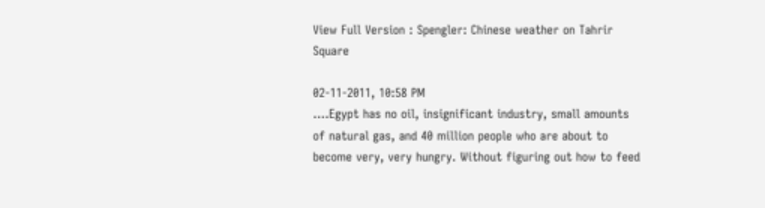View Full Version : Spengler: Chinese weather on Tahrir Square

02-11-2011, 10:58 PM
....Egypt has no oil, insignificant industry, small amounts of natural gas, and 40 million people who are about to become very, very hungry. Without figuring out how to feed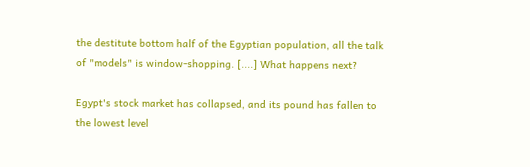the destitute bottom half of the Egyptian population, all the talk of "models" is window-shopping. [....] What happens next?

Egypt's stock market has collapsed, and its pound has fallen to the lowest level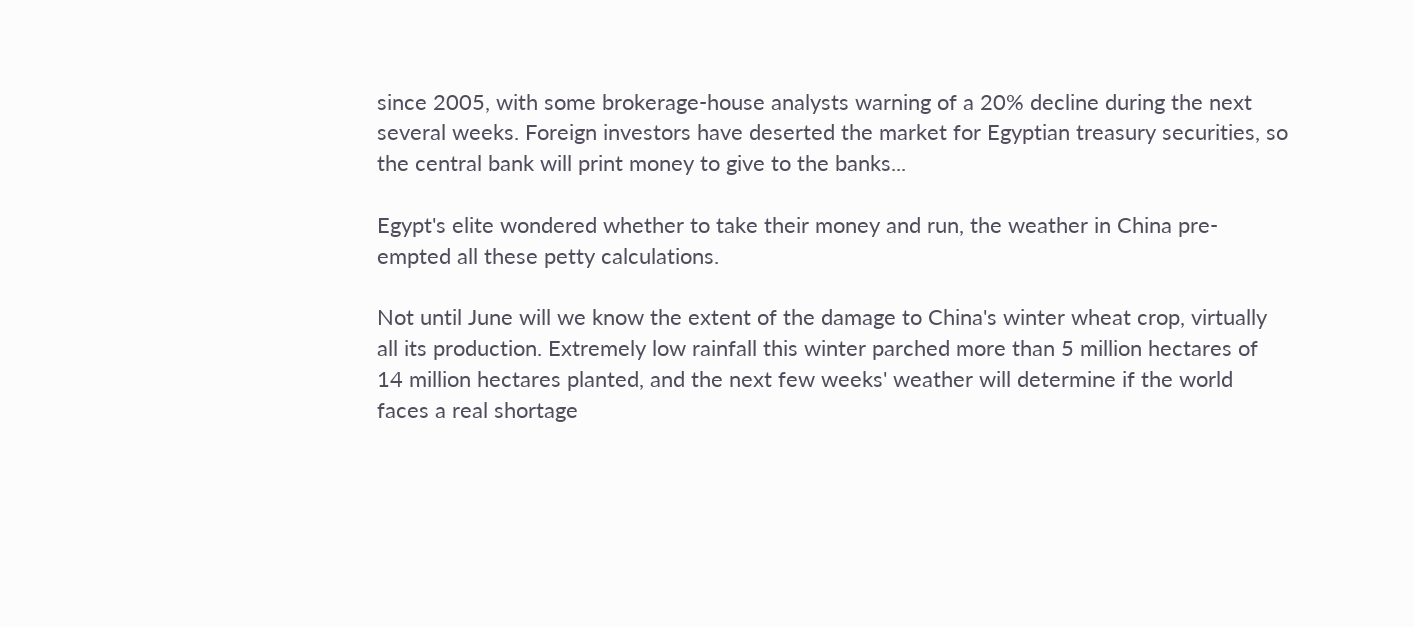since 2005, with some brokerage-house analysts warning of a 20% decline during the next several weeks. Foreign investors have deserted the market for Egyptian treasury securities, so the central bank will print money to give to the banks...

Egypt's elite wondered whether to take their money and run, the weather in China pre-empted all these petty calculations.

Not until June will we know the extent of the damage to China's winter wheat crop, virtually all its production. Extremely low rainfall this winter parched more than 5 million hectares of 14 million hectares planted, and the next few weeks' weather will determine if the world faces a real shortage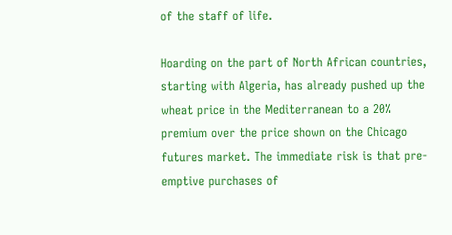of the staff of life.

Hoarding on the part of North African countries, starting with Algeria, has already pushed up the wheat price in the Mediterranean to a 20% premium over the price shown on the Chicago futures market. The immediate risk is that pre-emptive purchases of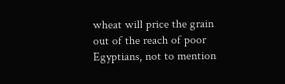wheat will price the grain out of the reach of poor Egyptians, not to mention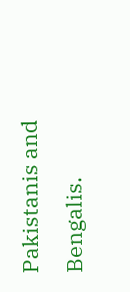Pakistanis and Bengalis.